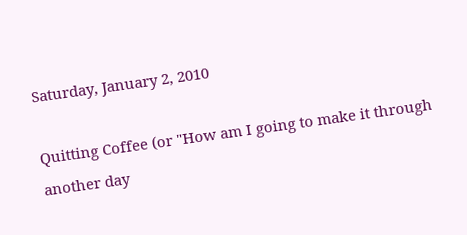Saturday, January 2, 2010

Quitting Coffee (or "How am I going to make it through another day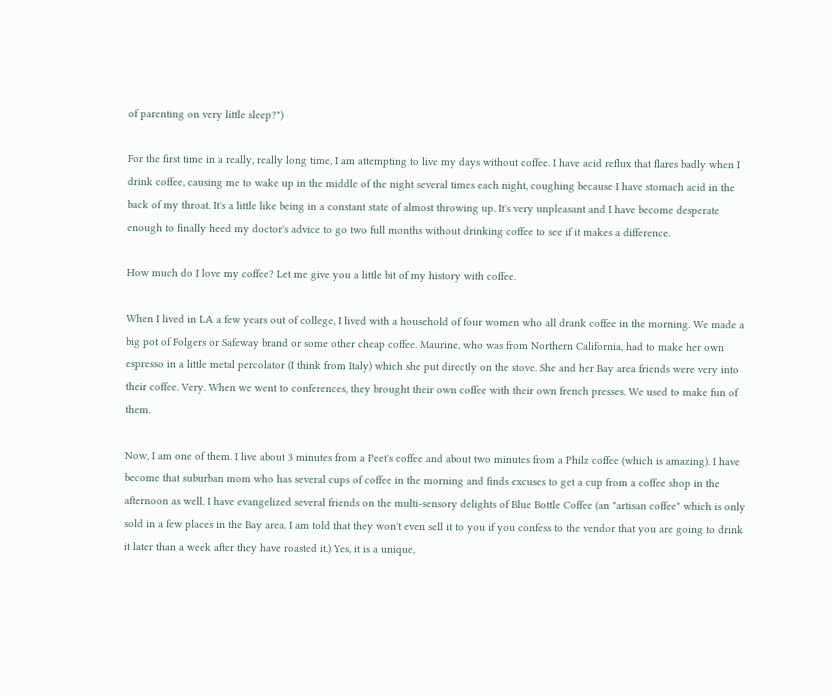of parenting on very little sleep?")

For the first time in a really, really long time, I am attempting to live my days without coffee. I have acid reflux that flares badly when I drink coffee, causing me to wake up in the middle of the night several times each night, coughing because I have stomach acid in the back of my throat. It's a little like being in a constant state of almost throwing up. It's very unpleasant and I have become desperate enough to finally heed my doctor's advice to go two full months without drinking coffee to see if it makes a difference.

How much do I love my coffee? Let me give you a little bit of my history with coffee.

When I lived in LA a few years out of college, I lived with a household of four women who all drank coffee in the morning. We made a big pot of Folgers or Safeway brand or some other cheap coffee. Maurine, who was from Northern California, had to make her own espresso in a little metal percolator (I think from Italy) which she put directly on the stove. She and her Bay area friends were very into their coffee. Very. When we went to conferences, they brought their own coffee with their own french presses. We used to make fun of them.

Now, I am one of them. I live about 3 minutes from a Peet's coffee and about two minutes from a Philz coffee (which is amazing). I have become that suburban mom who has several cups of coffee in the morning and finds excuses to get a cup from a coffee shop in the afternoon as well. I have evangelized several friends on the multi-sensory delights of Blue Bottle Coffee (an "artisan coffee" which is only sold in a few places in the Bay area. I am told that they won't even sell it to you if you confess to the vendor that you are going to drink it later than a week after they have roasted it.) Yes, it is a unique,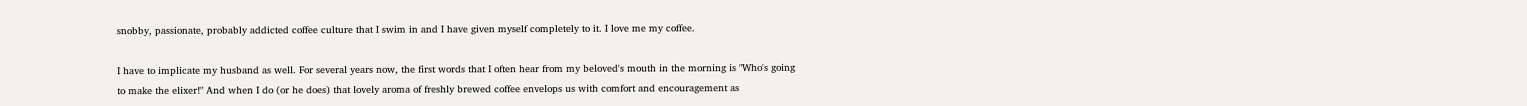snobby, passionate, probably addicted coffee culture that I swim in and I have given myself completely to it. I love me my coffee.

I have to implicate my husband as well. For several years now, the first words that I often hear from my beloved's mouth in the morning is "Who's going to make the elixer!" And when I do (or he does) that lovely aroma of freshly brewed coffee envelops us with comfort and encouragement as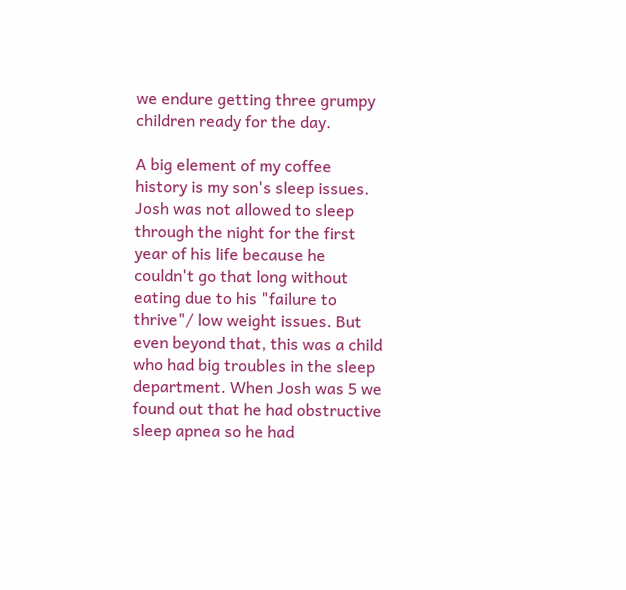we endure getting three grumpy children ready for the day.

A big element of my coffee history is my son's sleep issues. Josh was not allowed to sleep through the night for the first year of his life because he couldn't go that long without eating due to his "failure to thrive"/ low weight issues. But even beyond that, this was a child who had big troubles in the sleep department. When Josh was 5 we found out that he had obstructive sleep apnea so he had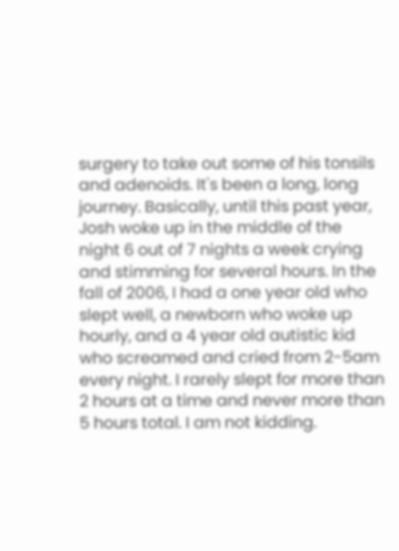surgery to take out some of his tonsils and adenoids. It's been a long, long journey. Basically, until this past year, Josh woke up in the middle of the night 6 out of 7 nights a week crying and stimming for several hours. In the fall of 2006, I had a one year old who slept well, a newborn who woke up hourly, and a 4 year old autistic kid who screamed and cried from 2-5am every night. I rarely slept for more than 2 hours at a time and never more than 5 hours total. I am not kidding.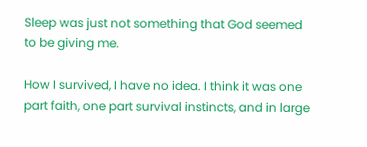Sleep was just not something that God seemed to be giving me.

How I survived, I have no idea. I think it was one part faith, one part survival instincts, and in large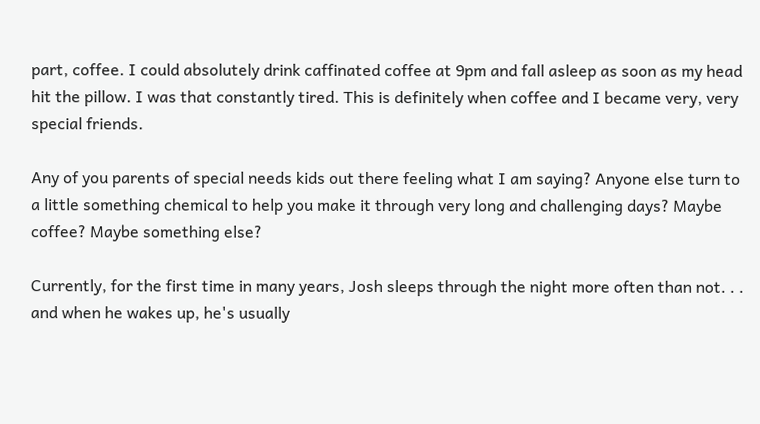part, coffee. I could absolutely drink caffinated coffee at 9pm and fall asleep as soon as my head hit the pillow. I was that constantly tired. This is definitely when coffee and I became very, very special friends.

Any of you parents of special needs kids out there feeling what I am saying? Anyone else turn to a little something chemical to help you make it through very long and challenging days? Maybe coffee? Maybe something else?

Currently, for the first time in many years, Josh sleeps through the night more often than not. . . and when he wakes up, he's usually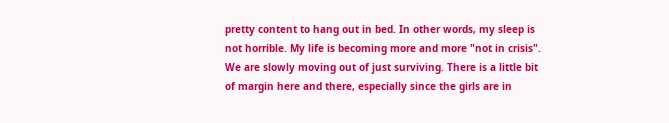pretty content to hang out in bed. In other words, my sleep is not horrible. My life is becoming more and more "not in crisis". We are slowly moving out of just surviving. There is a little bit of margin here and there, especially since the girls are in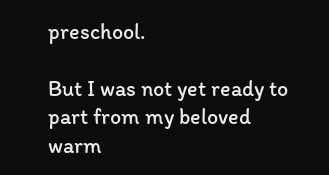preschool.

But I was not yet ready to part from my beloved warm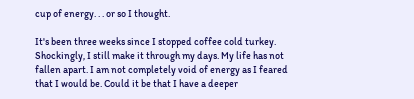cup of energy. . . or so I thought.

It's been three weeks since I stopped coffee cold turkey. Shockingly, I still make it through my days. My life has not fallen apart. I am not completely void of energy as I feared that I would be. Could it be that I have a deeper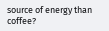source of energy than coffee?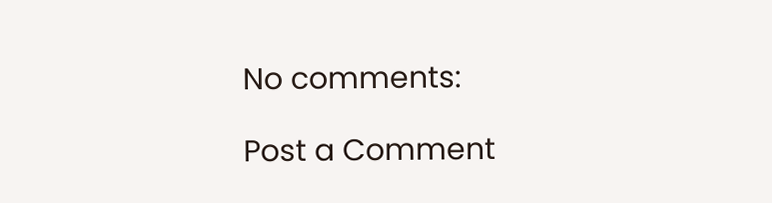No comments:

Post a Comment